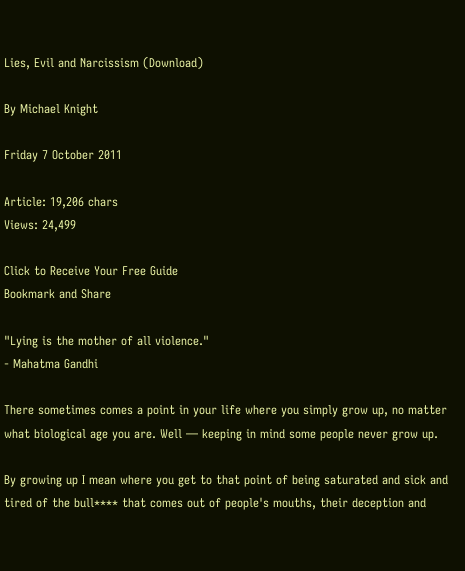Lies, Evil and Narcissism (Download)

By Michael Knight

Friday 7 October 2011

Article: 19,206 chars
Views: 24,499

Click to Receive Your Free Guide
Bookmark and Share

"Lying is the mother of all violence."
- Mahatma Gandhi

There sometimes comes a point in your life where you simply grow up, no matter what biological age you are. Well — keeping in mind some people never grow up.

By growing up I mean where you get to that point of being saturated and sick and tired of the bull**** that comes out of people's mouths, their deception and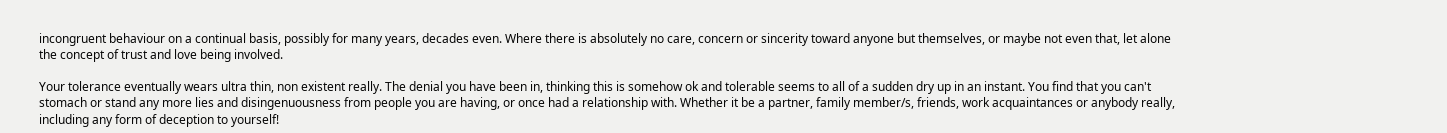incongruent behaviour on a continual basis, possibly for many years, decades even. Where there is absolutely no care, concern or sincerity toward anyone but themselves, or maybe not even that, let alone the concept of trust and love being involved.

Your tolerance eventually wears ultra thin, non existent really. The denial you have been in, thinking this is somehow ok and tolerable seems to all of a sudden dry up in an instant. You find that you can't stomach or stand any more lies and disingenuousness from people you are having, or once had a relationship with. Whether it be a partner, family member/s, friends, work acquaintances or anybody really, including any form of deception to yourself!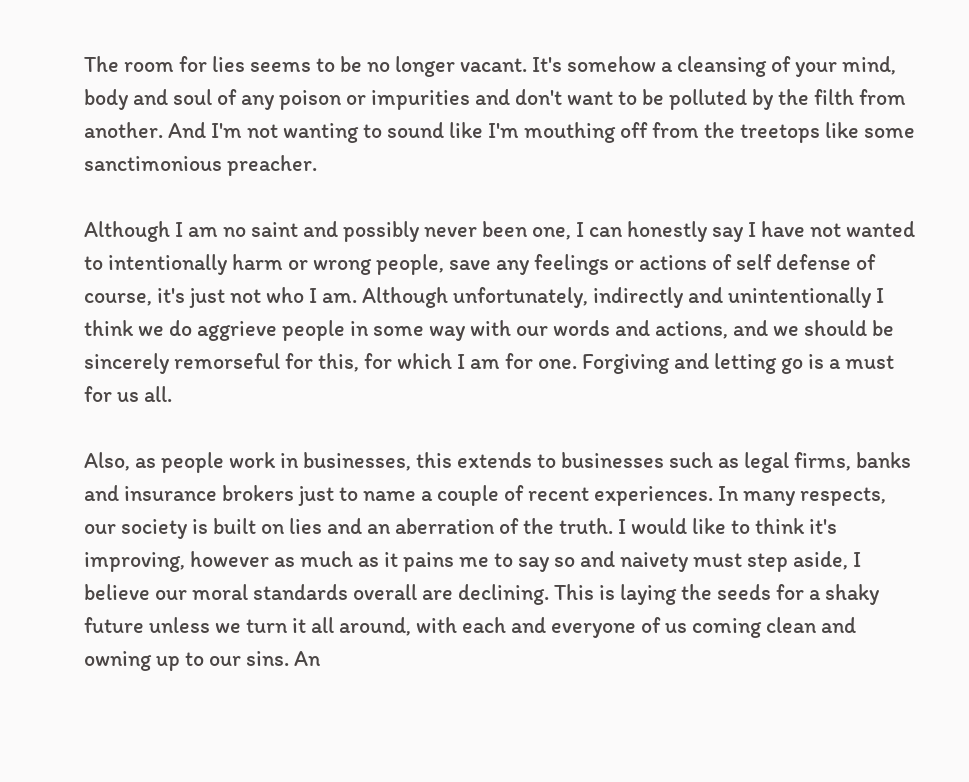The room for lies seems to be no longer vacant. It's somehow a cleansing of your mind, body and soul of any poison or impurities and don't want to be polluted by the filth from another. And I'm not wanting to sound like I'm mouthing off from the treetops like some sanctimonious preacher.

Although I am no saint and possibly never been one, I can honestly say I have not wanted to intentionally harm or wrong people, save any feelings or actions of self defense of course, it's just not who I am. Although unfortunately, indirectly and unintentionally I think we do aggrieve people in some way with our words and actions, and we should be sincerely remorseful for this, for which I am for one. Forgiving and letting go is a must for us all.

Also, as people work in businesses, this extends to businesses such as legal firms, banks and insurance brokers just to name a couple of recent experiences. In many respects, our society is built on lies and an aberration of the truth. I would like to think it's improving, however as much as it pains me to say so and naivety must step aside, I believe our moral standards overall are declining. This is laying the seeds for a shaky future unless we turn it all around, with each and everyone of us coming clean and owning up to our sins. An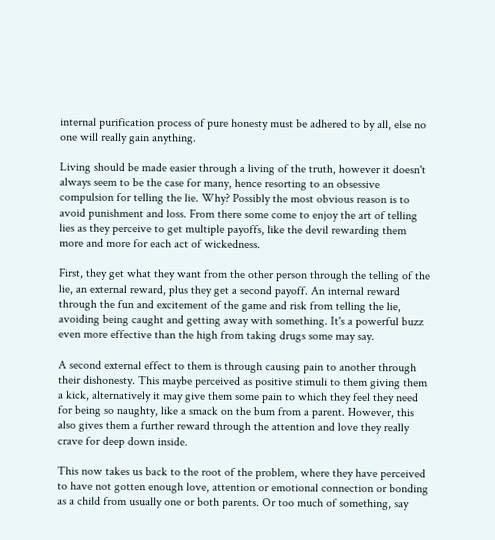internal purification process of pure honesty must be adhered to by all, else no one will really gain anything.

Living should be made easier through a living of the truth, however it doesn't always seem to be the case for many, hence resorting to an obsessive compulsion for telling the lie. Why? Possibly the most obvious reason is to avoid punishment and loss. From there some come to enjoy the art of telling lies as they perceive to get multiple payoffs, like the devil rewarding them more and more for each act of wickedness.

First, they get what they want from the other person through the telling of the lie, an external reward, plus they get a second payoff. An internal reward through the fun and excitement of the game and risk from telling the lie, avoiding being caught and getting away with something. It's a powerful buzz even more effective than the high from taking drugs some may say.

A second external effect to them is through causing pain to another through their dishonesty. This maybe perceived as positive stimuli to them giving them a kick, alternatively it may give them some pain to which they feel they need for being so naughty, like a smack on the bum from a parent. However, this also gives them a further reward through the attention and love they really crave for deep down inside.

This now takes us back to the root of the problem, where they have perceived to have not gotten enough love, attention or emotional connection or bonding as a child from usually one or both parents. Or too much of something, say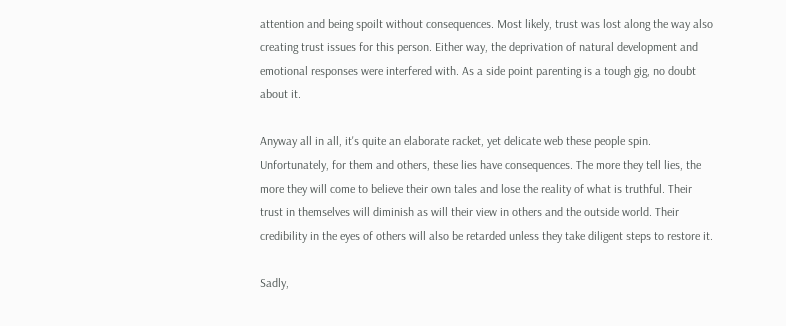attention and being spoilt without consequences. Most likely, trust was lost along the way also creating trust issues for this person. Either way, the deprivation of natural development and emotional responses were interfered with. As a side point parenting is a tough gig, no doubt about it.

Anyway all in all, it's quite an elaborate racket, yet delicate web these people spin. Unfortunately, for them and others, these lies have consequences. The more they tell lies, the more they will come to believe their own tales and lose the reality of what is truthful. Their trust in themselves will diminish as will their view in others and the outside world. Their credibility in the eyes of others will also be retarded unless they take diligent steps to restore it.

Sadly,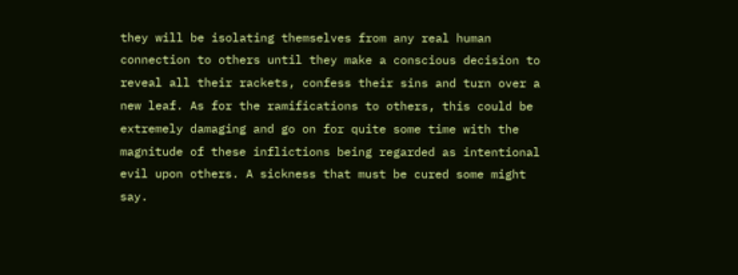they will be isolating themselves from any real human connection to others until they make a conscious decision to reveal all their rackets, confess their sins and turn over a new leaf. As for the ramifications to others, this could be extremely damaging and go on for quite some time with the magnitude of these inflictions being regarded as intentional evil upon others. A sickness that must be cured some might say.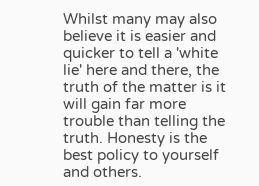Whilst many may also believe it is easier and quicker to tell a 'white lie' here and there, the truth of the matter is it will gain far more trouble than telling the truth. Honesty is the best policy to yourself and others.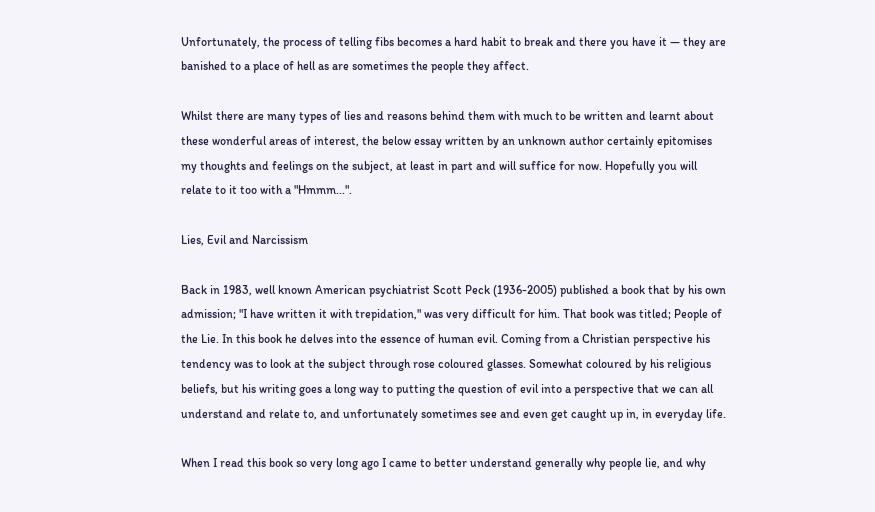Unfortunately, the process of telling fibs becomes a hard habit to break and there you have it — they are banished to a place of hell as are sometimes the people they affect.

Whilst there are many types of lies and reasons behind them with much to be written and learnt about these wonderful areas of interest, the below essay written by an unknown author certainly epitomises my thoughts and feelings on the subject, at least in part and will suffice for now. Hopefully you will relate to it too with a "Hmmm...".

Lies, Evil and Narcissism

Back in 1983, well known American psychiatrist Scott Peck (1936-2005) published a book that by his own admission; "I have written it with trepidation," was very difficult for him. That book was titled; People of the Lie. In this book he delves into the essence of human evil. Coming from a Christian perspective his tendency was to look at the subject through rose coloured glasses. Somewhat coloured by his religious beliefs, but his writing goes a long way to putting the question of evil into a perspective that we can all understand and relate to, and unfortunately sometimes see and even get caught up in, in everyday life.

When I read this book so very long ago I came to better understand generally why people lie, and why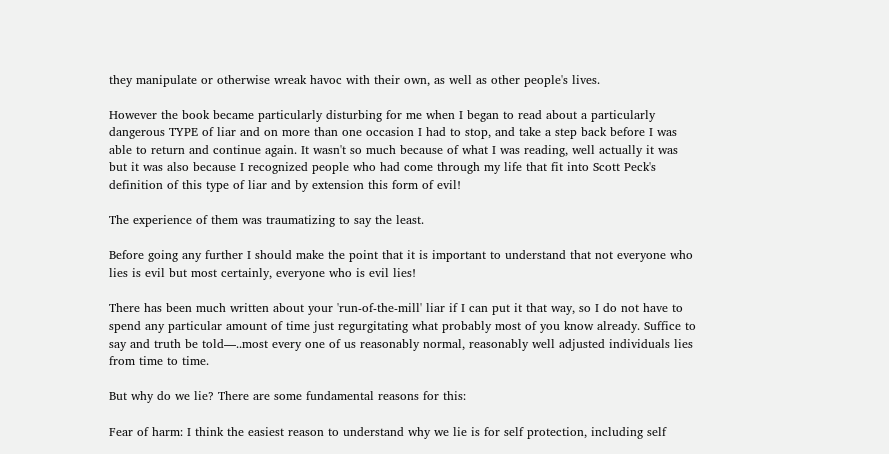they manipulate or otherwise wreak havoc with their own, as well as other people's lives.

However the book became particularly disturbing for me when I began to read about a particularly dangerous TYPE of liar and on more than one occasion I had to stop, and take a step back before I was able to return and continue again. It wasn't so much because of what I was reading, well actually it was but it was also because I recognized people who had come through my life that fit into Scott Peck's definition of this type of liar and by extension this form of evil!

The experience of them was traumatizing to say the least.

Before going any further I should make the point that it is important to understand that not everyone who lies is evil but most certainly, everyone who is evil lies!

There has been much written about your 'run-of-the-mill' liar if I can put it that way, so I do not have to spend any particular amount of time just regurgitating what probably most of you know already. Suffice to say and truth be told—..most every one of us reasonably normal, reasonably well adjusted individuals lies from time to time.

But why do we lie? There are some fundamental reasons for this:

Fear of harm: I think the easiest reason to understand why we lie is for self protection, including self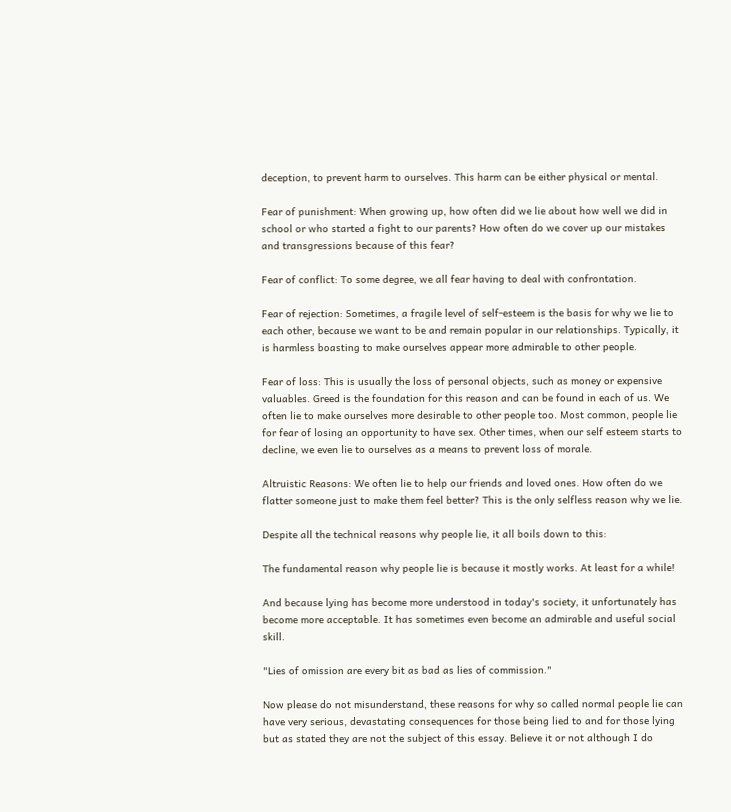deception, to prevent harm to ourselves. This harm can be either physical or mental.

Fear of punishment: When growing up, how often did we lie about how well we did in school or who started a fight to our parents? How often do we cover up our mistakes and transgressions because of this fear?

Fear of conflict: To some degree, we all fear having to deal with confrontation.

Fear of rejection: Sometimes, a fragile level of self-esteem is the basis for why we lie to each other, because we want to be and remain popular in our relationships. Typically, it is harmless boasting to make ourselves appear more admirable to other people.

Fear of loss: This is usually the loss of personal objects, such as money or expensive valuables. Greed is the foundation for this reason and can be found in each of us. We often lie to make ourselves more desirable to other people too. Most common, people lie for fear of losing an opportunity to have sex. Other times, when our self esteem starts to decline, we even lie to ourselves as a means to prevent loss of morale.

Altruistic Reasons: We often lie to help our friends and loved ones. How often do we flatter someone just to make them feel better? This is the only selfless reason why we lie.

Despite all the technical reasons why people lie, it all boils down to this:

The fundamental reason why people lie is because it mostly works. At least for a while!

And because lying has become more understood in today's society, it unfortunately has become more acceptable. It has sometimes even become an admirable and useful social skill.

"Lies of omission are every bit as bad as lies of commission."

Now please do not misunderstand, these reasons for why so called normal people lie can have very serious, devastating consequences for those being lied to and for those lying but as stated they are not the subject of this essay. Believe it or not although I do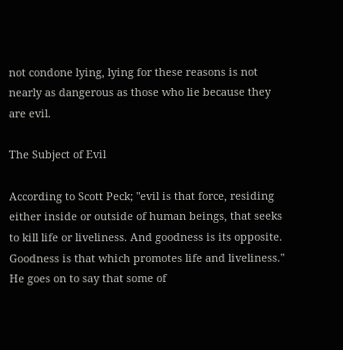not condone lying, lying for these reasons is not nearly as dangerous as those who lie because they are evil.

The Subject of Evil

According to Scott Peck; "evil is that force, residing either inside or outside of human beings, that seeks to kill life or liveliness. And goodness is its opposite. Goodness is that which promotes life and liveliness." He goes on to say that some of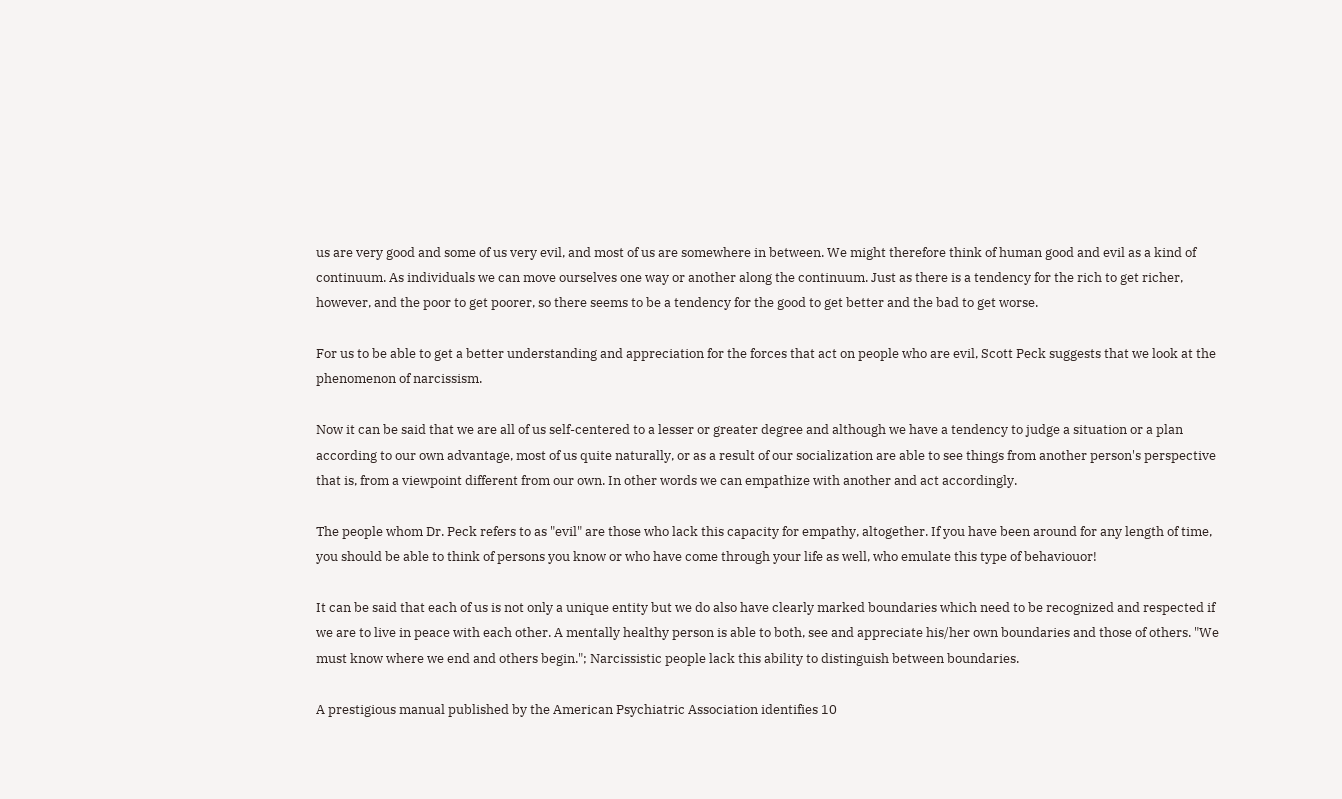us are very good and some of us very evil, and most of us are somewhere in between. We might therefore think of human good and evil as a kind of continuum. As individuals we can move ourselves one way or another along the continuum. Just as there is a tendency for the rich to get richer, however, and the poor to get poorer, so there seems to be a tendency for the good to get better and the bad to get worse.

For us to be able to get a better understanding and appreciation for the forces that act on people who are evil, Scott Peck suggests that we look at the phenomenon of narcissism.

Now it can be said that we are all of us self-centered to a lesser or greater degree and although we have a tendency to judge a situation or a plan according to our own advantage, most of us quite naturally, or as a result of our socialization are able to see things from another person's perspective that is, from a viewpoint different from our own. In other words we can empathize with another and act accordingly.

The people whom Dr. Peck refers to as "evil" are those who lack this capacity for empathy, altogether. If you have been around for any length of time, you should be able to think of persons you know or who have come through your life as well, who emulate this type of behaviouor!

It can be said that each of us is not only a unique entity but we do also have clearly marked boundaries which need to be recognized and respected if we are to live in peace with each other. A mentally healthy person is able to both, see and appreciate his/her own boundaries and those of others. "We must know where we end and others begin."; Narcissistic people lack this ability to distinguish between boundaries.

A prestigious manual published by the American Psychiatric Association identifies 10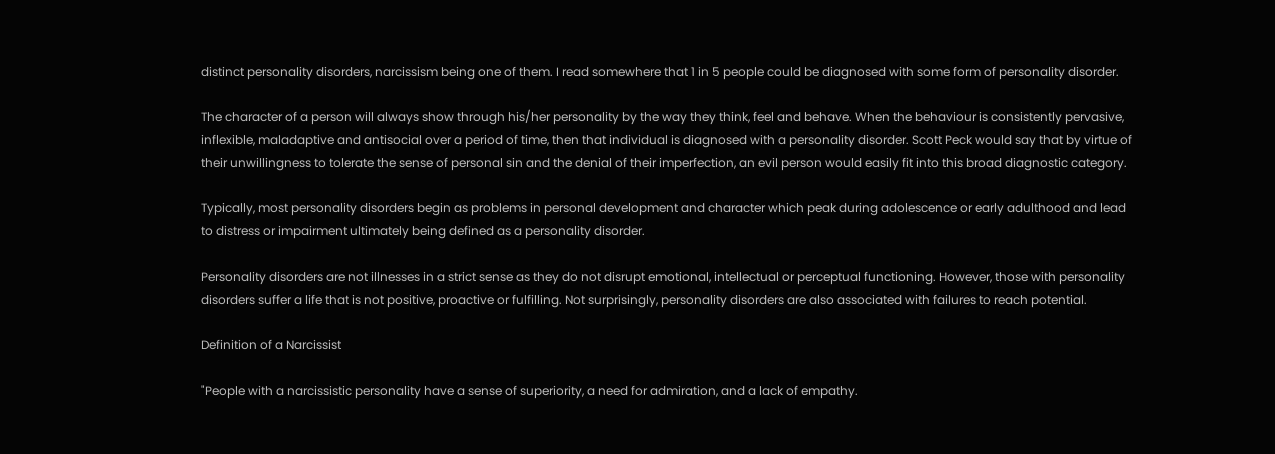distinct personality disorders, narcissism being one of them. I read somewhere that 1 in 5 people could be diagnosed with some form of personality disorder.

The character of a person will always show through his/her personality by the way they think, feel and behave. When the behaviour is consistently pervasive, inflexible, maladaptive and antisocial over a period of time, then that individual is diagnosed with a personality disorder. Scott Peck would say that by virtue of their unwillingness to tolerate the sense of personal sin and the denial of their imperfection, an evil person would easily fit into this broad diagnostic category.

Typically, most personality disorders begin as problems in personal development and character which peak during adolescence or early adulthood and lead to distress or impairment ultimately being defined as a personality disorder.

Personality disorders are not illnesses in a strict sense as they do not disrupt emotional, intellectual or perceptual functioning. However, those with personality disorders suffer a life that is not positive, proactive or fulfilling. Not surprisingly, personality disorders are also associated with failures to reach potential.

Definition of a Narcissist

"People with a narcissistic personality have a sense of superiority, a need for admiration, and a lack of empathy.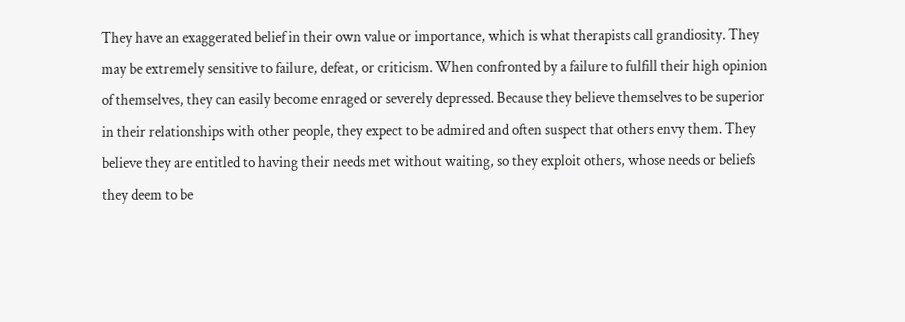They have an exaggerated belief in their own value or importance, which is what therapists call grandiosity. They may be extremely sensitive to failure, defeat, or criticism. When confronted by a failure to fulfill their high opinion of themselves, they can easily become enraged or severely depressed. Because they believe themselves to be superior in their relationships with other people, they expect to be admired and often suspect that others envy them. They believe they are entitled to having their needs met without waiting, so they exploit others, whose needs or beliefs they deem to be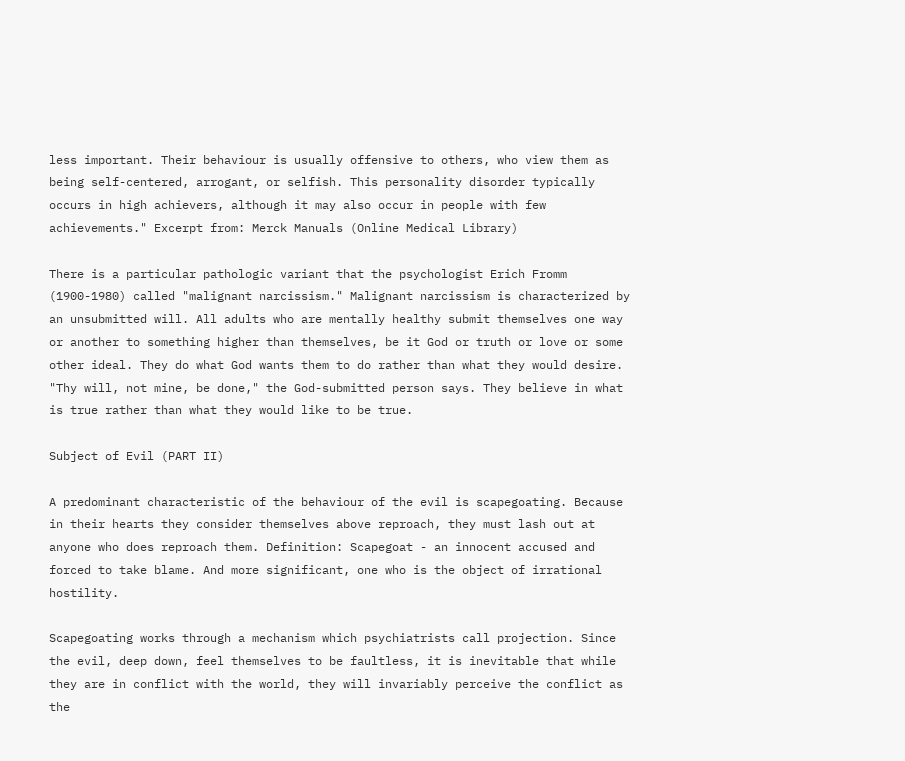less important. Their behaviour is usually offensive to others, who view them as being self-centered, arrogant, or selfish. This personality disorder typically occurs in high achievers, although it may also occur in people with few achievements." Excerpt from: Merck Manuals (Online Medical Library)

There is a particular pathologic variant that the psychologist Erich Fromm (1900-1980) called "malignant narcissism." Malignant narcissism is characterized by an unsubmitted will. All adults who are mentally healthy submit themselves one way or another to something higher than themselves, be it God or truth or love or some other ideal. They do what God wants them to do rather than what they would desire. "Thy will, not mine, be done," the God-submitted person says. They believe in what is true rather than what they would like to be true.

Subject of Evil (PART II)

A predominant characteristic of the behaviour of the evil is scapegoating. Because in their hearts they consider themselves above reproach, they must lash out at anyone who does reproach them. Definition: Scapegoat - an innocent accused and forced to take blame. And more significant, one who is the object of irrational hostility.

Scapegoating works through a mechanism which psychiatrists call projection. Since the evil, deep down, feel themselves to be faultless, it is inevitable that while they are in conflict with the world, they will invariably perceive the conflict as the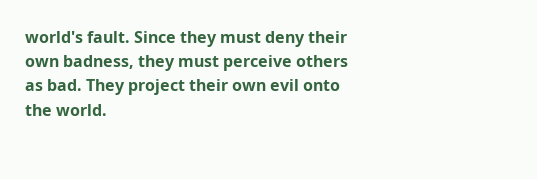world's fault. Since they must deny their own badness, they must perceive others as bad. They project their own evil onto the world.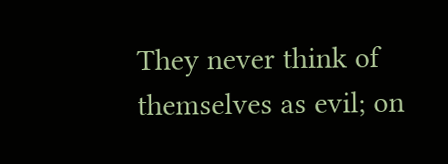They never think of themselves as evil; on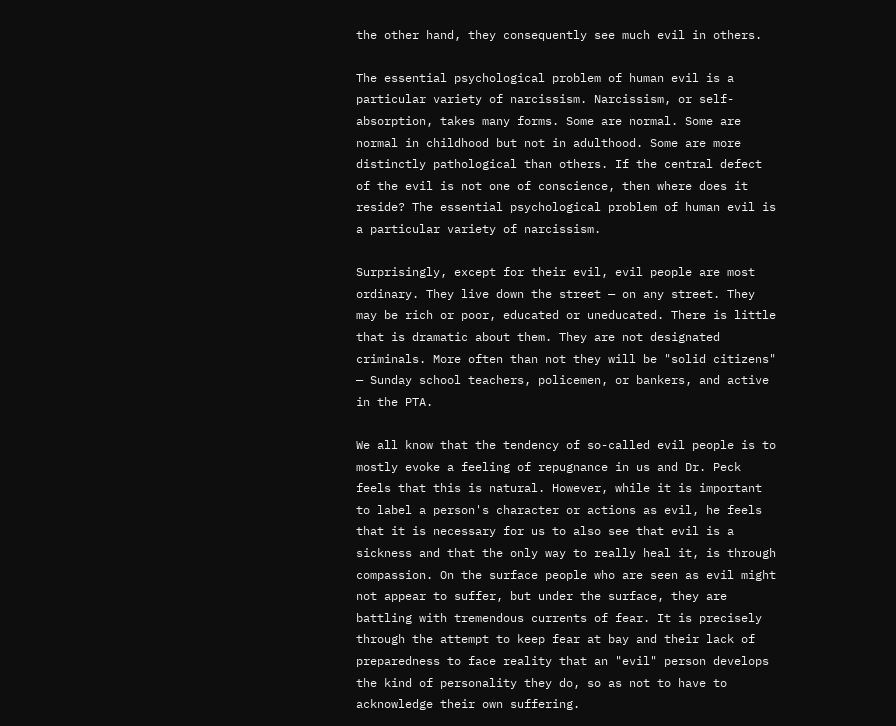the other hand, they consequently see much evil in others.

The essential psychological problem of human evil is a particular variety of narcissism. Narcissism, or self-absorption, takes many forms. Some are normal. Some are normal in childhood but not in adulthood. Some are more distinctly pathological than others. If the central defect of the evil is not one of conscience, then where does it reside? The essential psychological problem of human evil is a particular variety of narcissism.

Surprisingly, except for their evil, evil people are most ordinary. They live down the street — on any street. They may be rich or poor, educated or uneducated. There is little that is dramatic about them. They are not designated criminals. More often than not they will be "solid citizens" — Sunday school teachers, policemen, or bankers, and active in the PTA.

We all know that the tendency of so-called evil people is to mostly evoke a feeling of repugnance in us and Dr. Peck feels that this is natural. However, while it is important to label a person's character or actions as evil, he feels that it is necessary for us to also see that evil is a sickness and that the only way to really heal it, is through compassion. On the surface people who are seen as evil might not appear to suffer, but under the surface, they are battling with tremendous currents of fear. It is precisely through the attempt to keep fear at bay and their lack of preparedness to face reality that an "evil" person develops the kind of personality they do, so as not to have to acknowledge their own suffering.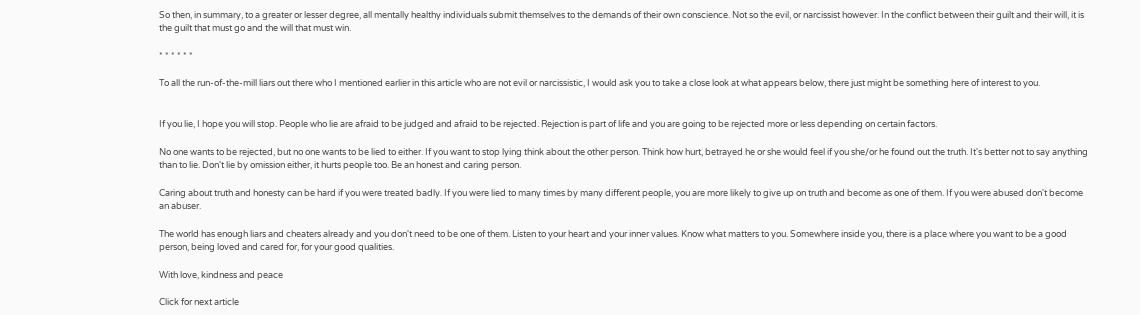So then, in summary, to a greater or lesser degree, all mentally healthy individuals submit themselves to the demands of their own conscience. Not so the evil, or narcissist however. In the conflict between their guilt and their will, it is the guilt that must go and the will that must win.

* * * * * *

To all the run-of-the-mill liars out there who I mentioned earlier in this article who are not evil or narcissistic, I would ask you to take a close look at what appears below, there just might be something here of interest to you.


If you lie, I hope you will stop. People who lie are afraid to be judged and afraid to be rejected. Rejection is part of life and you are going to be rejected more or less depending on certain factors.

No one wants to be rejected, but no one wants to be lied to either. If you want to stop lying think about the other person. Think how hurt, betrayed he or she would feel if you she/or he found out the truth. It's better not to say anything than to lie. Don't lie by omission either, it hurts people too. Be an honest and caring person.

Caring about truth and honesty can be hard if you were treated badly. If you were lied to many times by many different people, you are more likely to give up on truth and become as one of them. If you were abused don't become an abuser.

The world has enough liars and cheaters already and you don't need to be one of them. Listen to your heart and your inner values. Know what matters to you. Somewhere inside you, there is a place where you want to be a good person, being loved and cared for, for your good qualities.

With love, kindness and peace

Click for next article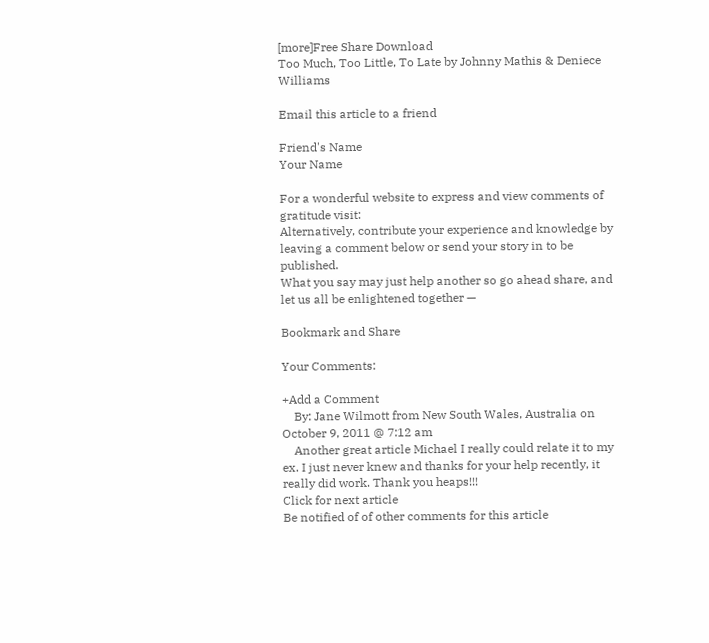[more]Free Share Download
Too Much, Too Little, To Late by Johnny Mathis & Deniece Williams

Email this article to a friend

Friend's Name
Your Name

For a wonderful website to express and view comments of gratitude visit:
Alternatively, contribute your experience and knowledge by leaving a comment below or send your story in to be published.
What you say may just help another so go ahead share, and let us all be enlightened together —

Bookmark and Share

Your Comments:

+Add a Comment
    By: Jane Wilmott from New South Wales, Australia on October 9, 2011 @ 7:12 am
    Another great article Michael I really could relate it to my ex. I just never knew and thanks for your help recently, it really did work. Thank you heaps!!!
Click for next article
Be notified of of other comments for this article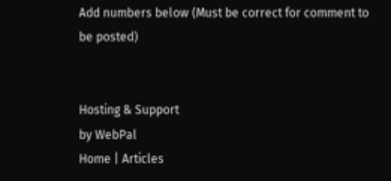Add numbers below (Must be correct for comment to be posted)


Hosting & Support
by WebPal
Home | Articles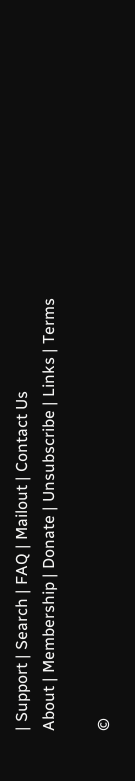| Support | Search | FAQ | Mailout | Contact Us
About | Membership | Donate | Unsubscribe | Links | Terms

©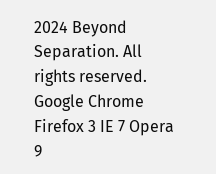2024 Beyond Separation. All rights reserved.
Google Chrome Firefox 3 IE 7 Opera 9